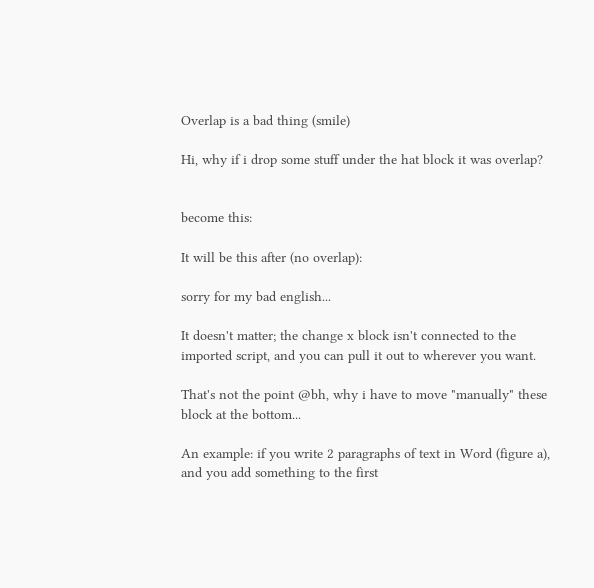Overlap is a bad thing (smile)

Hi, why if i drop some stuff under the hat block it was overlap?


become this:

It will be this after (no overlap):

sorry for my bad english...

It doesn't matter; the change x block isn't connected to the imported script, and you can pull it out to wherever you want.

That's not the point @bh, why i have to move "manually" these block at the bottom...

An example: if you write 2 paragraphs of text in Word (figure a), and you add something to the first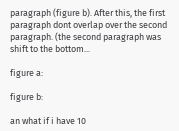paragraph (figure b). After this, the first paragraph dont overlap over the second paragraph. (the second paragraph was shift to the bottom...

figure a:

figure b:

an what if i have 10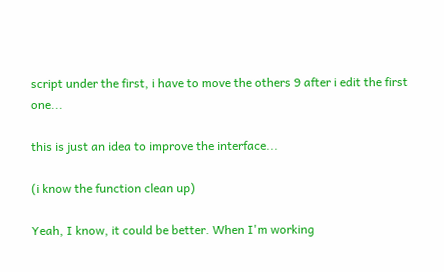script under the first, i have to move the others 9 after i edit the first one...

this is just an idea to improve the interface...

(i know the function clean up)

Yeah, I know, it could be better. When I'm working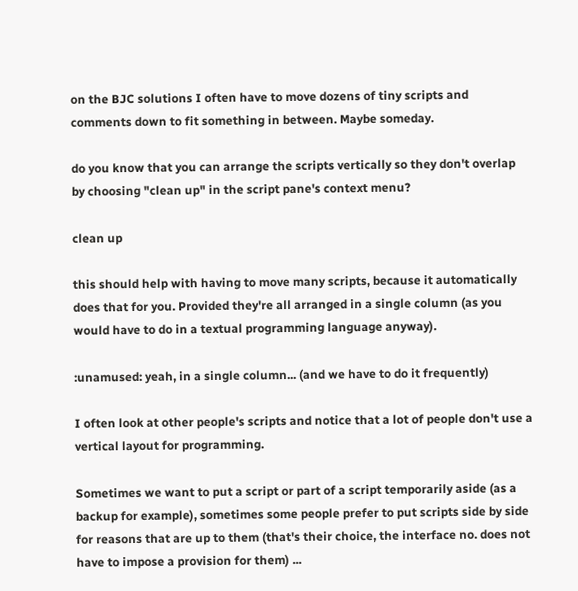on the BJC solutions I often have to move dozens of tiny scripts and comments down to fit something in between. Maybe someday.

do you know that you can arrange the scripts vertically so they don't overlap by choosing "clean up" in the script pane's context menu?

clean up

this should help with having to move many scripts, because it automatically does that for you. Provided they're all arranged in a single column (as you would have to do in a textual programming language anyway).

:unamused: yeah, in a single column... (and we have to do it frequently)

I often look at other people's scripts and notice that a lot of people don't use a vertical layout for programming.

Sometimes we want to put a script or part of a script temporarily aside (as a backup for example), sometimes some people prefer to put scripts side by side for reasons that are up to them (that's their choice, the interface no. does not have to impose a provision for them) ...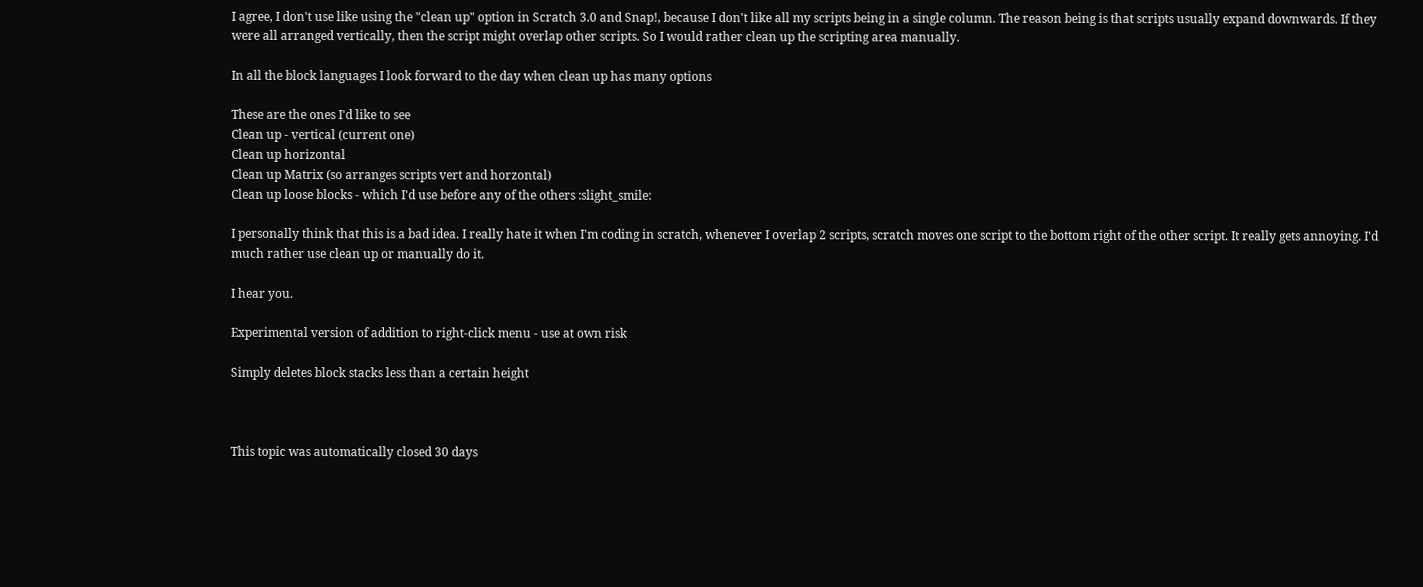I agree, I don't use like using the "clean up" option in Scratch 3.0 and Snap!, because I don't like all my scripts being in a single column. The reason being is that scripts usually expand downwards. If they were all arranged vertically, then the script might overlap other scripts. So I would rather clean up the scripting area manually.

In all the block languages I look forward to the day when clean up has many options

These are the ones I'd like to see
Clean up - vertical (current one)
Clean up horizontal
Clean up Matrix (so arranges scripts vert and horzontal)
Clean up loose blocks - which I'd use before any of the others :slight_smile:

I personally think that this is a bad idea. I really hate it when I'm coding in scratch, whenever I overlap 2 scripts, scratch moves one script to the bottom right of the other script. It really gets annoying. I'd much rather use clean up or manually do it.

I hear you.

Experimental version of addition to right-click menu - use at own risk

Simply deletes block stacks less than a certain height



This topic was automatically closed 30 days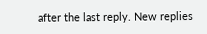after the last reply. New replies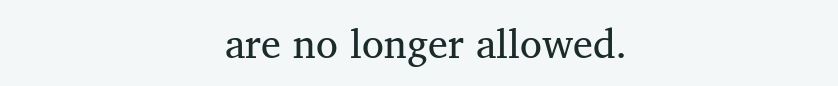are no longer allowed.